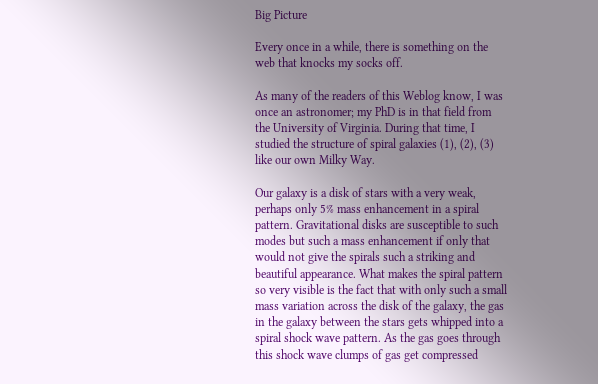Big Picture

Every once in a while, there is something on the web that knocks my socks off.

As many of the readers of this Weblog know, I was once an astronomer; my PhD is in that field from the University of Virginia. During that time, I studied the structure of spiral galaxies (1), (2), (3) like our own Milky Way.

Our galaxy is a disk of stars with a very weak, perhaps only 5% mass enhancement in a spiral pattern. Gravitational disks are susceptible to such modes but such a mass enhancement if only that would not give the spirals such a striking and beautiful appearance. What makes the spiral pattern so very visible is the fact that with only such a small mass variation across the disk of the galaxy, the gas in the galaxy between the stars gets whipped into a spiral shock wave pattern. As the gas goes through this shock wave clumps of gas get compressed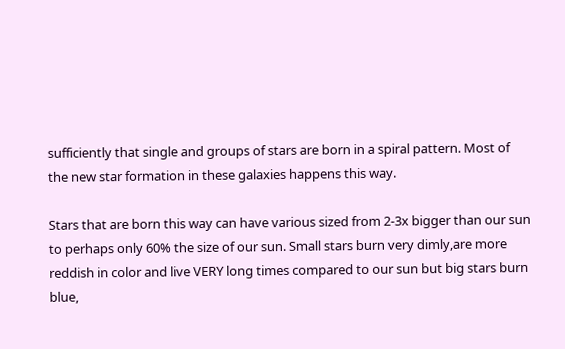sufficiently that single and groups of stars are born in a spiral pattern. Most of the new star formation in these galaxies happens this way.

Stars that are born this way can have various sized from 2-3x bigger than our sun to perhaps only 60% the size of our sun. Small stars burn very dimly,are more reddish in color and live VERY long times compared to our sun but big stars burn blue,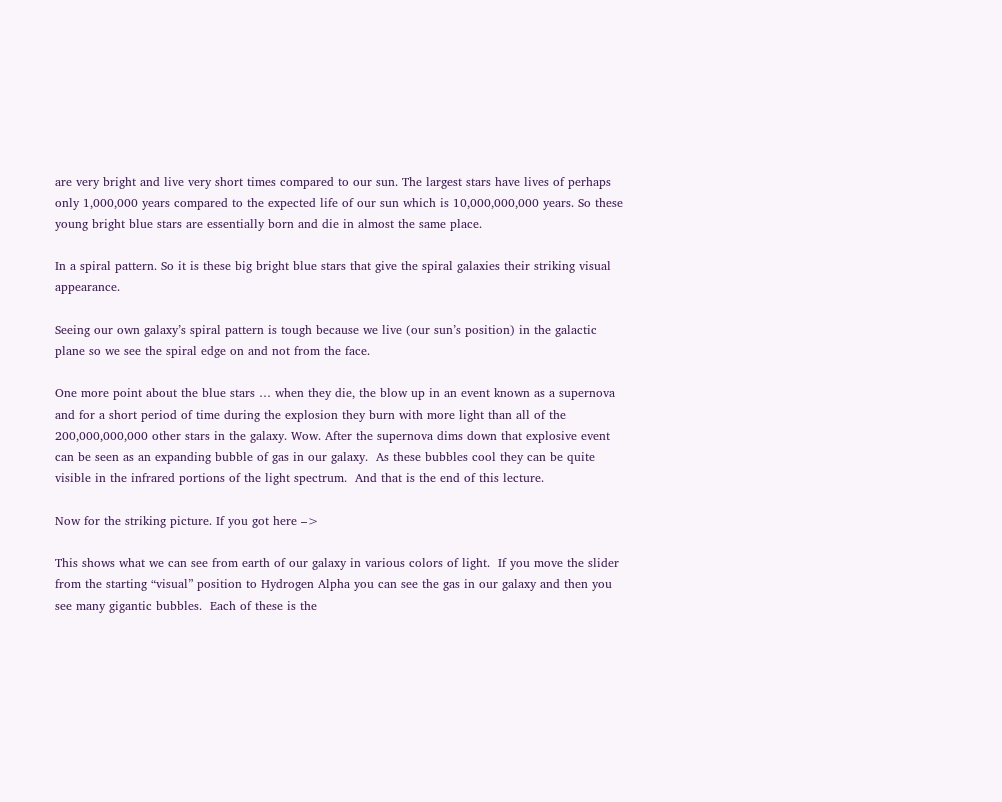are very bright and live very short times compared to our sun. The largest stars have lives of perhaps only 1,000,000 years compared to the expected life of our sun which is 10,000,000,000 years. So these young bright blue stars are essentially born and die in almost the same place.

In a spiral pattern. So it is these big bright blue stars that give the spiral galaxies their striking visual appearance.

Seeing our own galaxy’s spiral pattern is tough because we live (our sun’s position) in the galactic plane so we see the spiral edge on and not from the face.

One more point about the blue stars … when they die, the blow up in an event known as a supernova and for a short period of time during the explosion they burn with more light than all of the 200,000,000,000 other stars in the galaxy. Wow. After the supernova dims down that explosive event can be seen as an expanding bubble of gas in our galaxy.  As these bubbles cool they can be quite visible in the infrared portions of the light spectrum.  And that is the end of this lecture.

Now for the striking picture. If you got here –>

This shows what we can see from earth of our galaxy in various colors of light.  If you move the slider from the starting “visual” position to Hydrogen Alpha you can see the gas in our galaxy and then you see many gigantic bubbles.  Each of these is the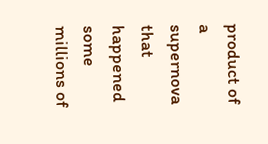product of a supernova that happened some millions of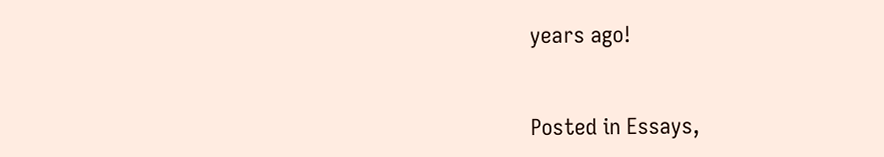years ago!


Posted in Essays,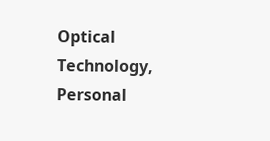Optical Technology, Personal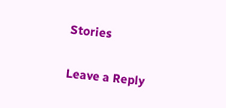Stories

Leave a Reply